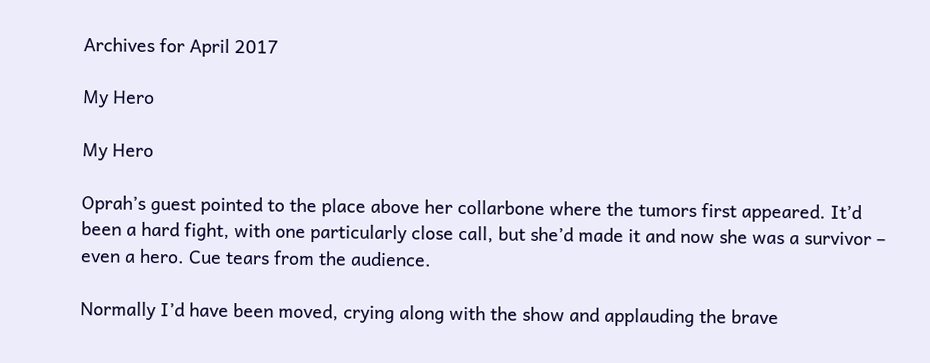Archives for April 2017

My Hero

My Hero

Oprah’s guest pointed to the place above her collarbone where the tumors first appeared. It’d been a hard fight, with one particularly close call, but she’d made it and now she was a survivor – even a hero. Cue tears from the audience.

Normally I’d have been moved, crying along with the show and applauding the brave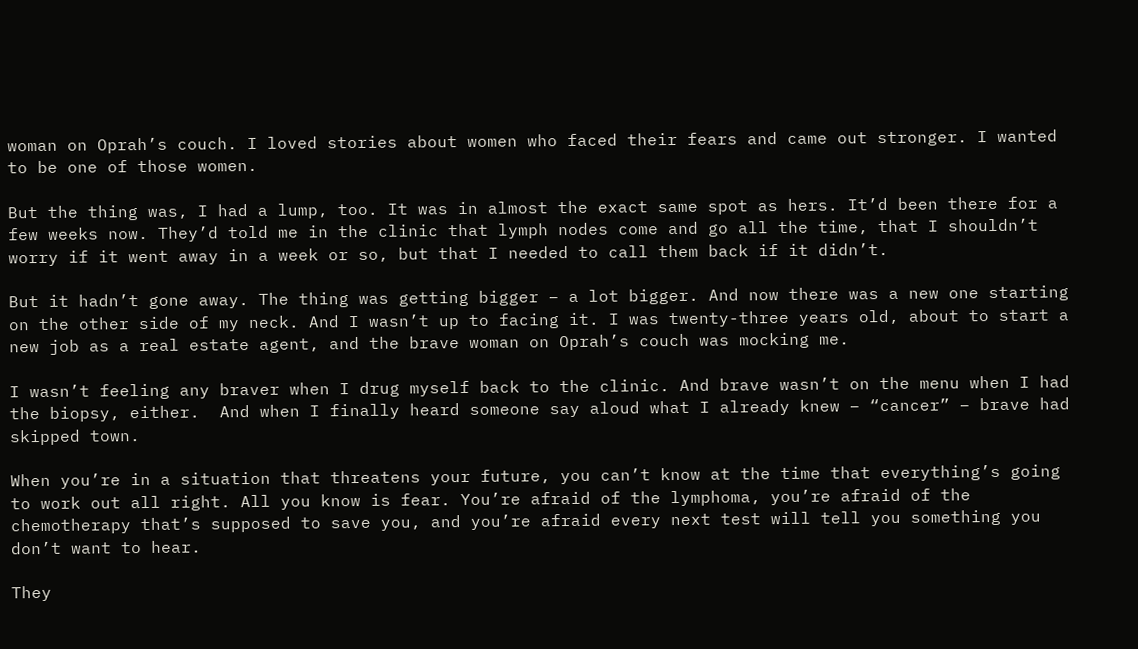woman on Oprah’s couch. I loved stories about women who faced their fears and came out stronger. I wanted to be one of those women.

But the thing was, I had a lump, too. It was in almost the exact same spot as hers. It’d been there for a few weeks now. They’d told me in the clinic that lymph nodes come and go all the time, that I shouldn’t worry if it went away in a week or so, but that I needed to call them back if it didn’t.

But it hadn’t gone away. The thing was getting bigger – a lot bigger. And now there was a new one starting on the other side of my neck. And I wasn’t up to facing it. I was twenty-three years old, about to start a new job as a real estate agent, and the brave woman on Oprah’s couch was mocking me.

I wasn’t feeling any braver when I drug myself back to the clinic. And brave wasn’t on the menu when I had the biopsy, either.  And when I finally heard someone say aloud what I already knew – “cancer” – brave had skipped town.

When you’re in a situation that threatens your future, you can’t know at the time that everything’s going to work out all right. All you know is fear. You’re afraid of the lymphoma, you’re afraid of the chemotherapy that’s supposed to save you, and you’re afraid every next test will tell you something you don’t want to hear.

They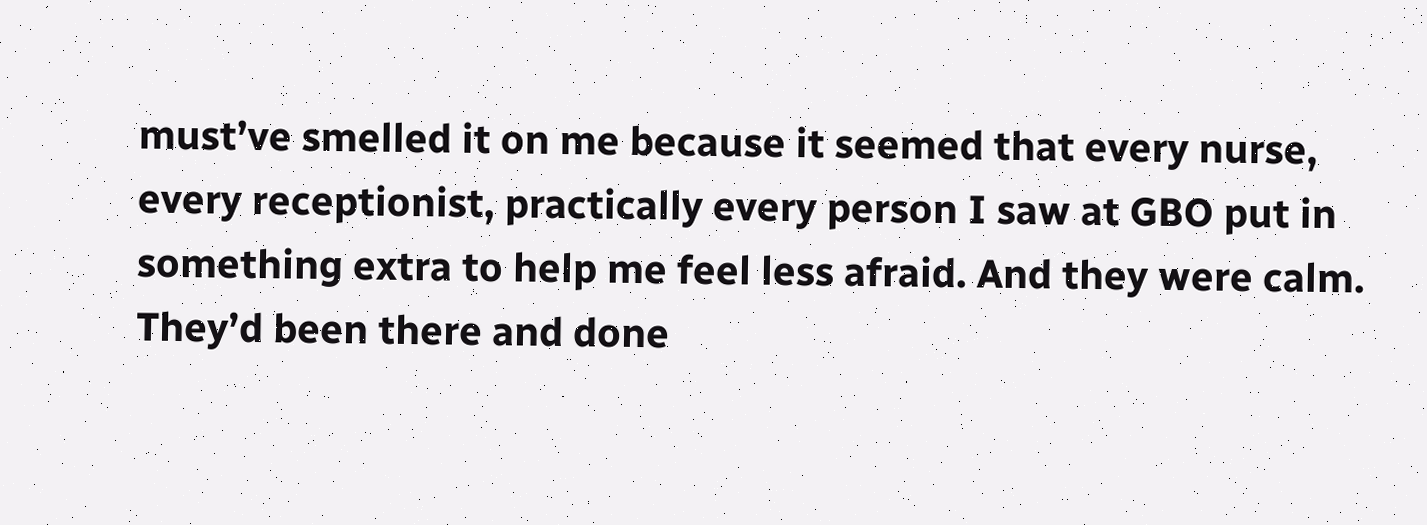must’ve smelled it on me because it seemed that every nurse, every receptionist, practically every person I saw at GBO put in something extra to help me feel less afraid. And they were calm. They’d been there and done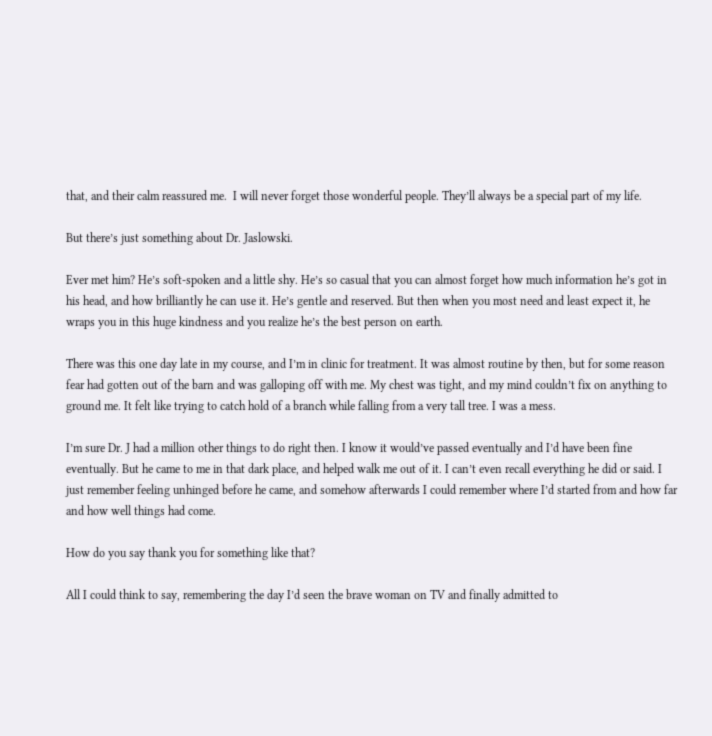that, and their calm reassured me.  I will never forget those wonderful people. They’ll always be a special part of my life.

But there’s just something about Dr. Jaslowski.

Ever met him? He’s soft-spoken and a little shy. He’s so casual that you can almost forget how much information he’s got in his head, and how brilliantly he can use it. He’s gentle and reserved. But then when you most need and least expect it, he wraps you in this huge kindness and you realize he’s the best person on earth.

There was this one day late in my course, and I’m in clinic for treatment. It was almost routine by then, but for some reason fear had gotten out of the barn and was galloping off with me. My chest was tight, and my mind couldn’t fix on anything to ground me. It felt like trying to catch hold of a branch while falling from a very tall tree. I was a mess.

I’m sure Dr. J had a million other things to do right then. I know it would’ve passed eventually and I’d have been fine eventually. But he came to me in that dark place, and helped walk me out of it. I can’t even recall everything he did or said. I just remember feeling unhinged before he came, and somehow afterwards I could remember where I’d started from and how far and how well things had come.

How do you say thank you for something like that?

All I could think to say, remembering the day I’d seen the brave woman on TV and finally admitted to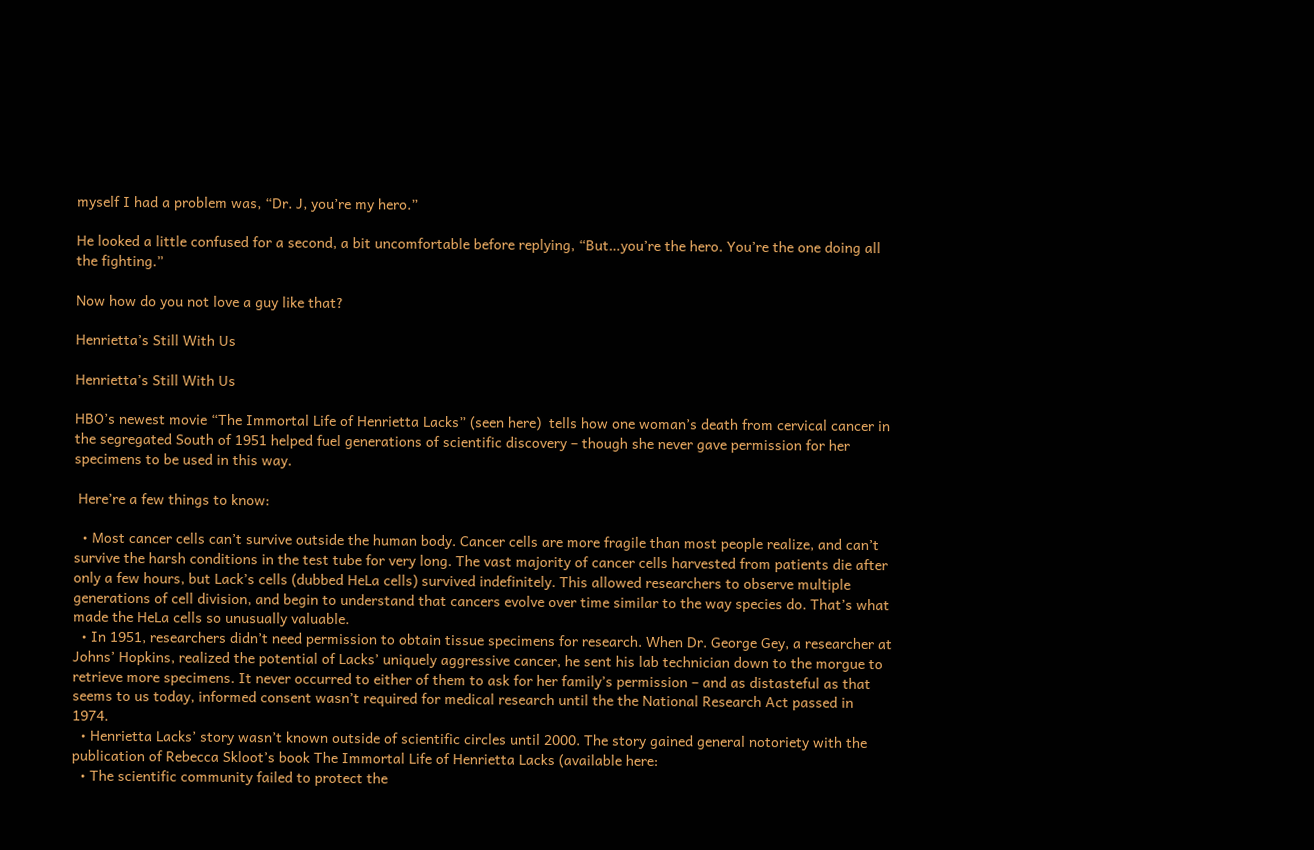myself I had a problem was, “Dr. J, you’re my hero.”

He looked a little confused for a second, a bit uncomfortable before replying, “But…you’re the hero. You’re the one doing all the fighting.”

Now how do you not love a guy like that?

Henrietta’s Still With Us

Henrietta’s Still With Us

HBO’s newest movie “The Immortal Life of Henrietta Lacks” (seen here)  tells how one woman’s death from cervical cancer in the segregated South of 1951 helped fuel generations of scientific discovery – though she never gave permission for her specimens to be used in this way.

 Here’re a few things to know:

  • Most cancer cells can’t survive outside the human body. Cancer cells are more fragile than most people realize, and can’t survive the harsh conditions in the test tube for very long. The vast majority of cancer cells harvested from patients die after only a few hours, but Lack’s cells (dubbed HeLa cells) survived indefinitely. This allowed researchers to observe multiple generations of cell division, and begin to understand that cancers evolve over time similar to the way species do. That’s what made the HeLa cells so unusually valuable.
  • In 1951, researchers didn’t need permission to obtain tissue specimens for research. When Dr. George Gey, a researcher at Johns’ Hopkins, realized the potential of Lacks’ uniquely aggressive cancer, he sent his lab technician down to the morgue to retrieve more specimens. It never occurred to either of them to ask for her family’s permission – and as distasteful as that seems to us today, informed consent wasn’t required for medical research until the the National Research Act passed in 1974.
  • Henrietta Lacks’ story wasn’t known outside of scientific circles until 2000. The story gained general notoriety with the publication of Rebecca Skloot’s book The Immortal Life of Henrietta Lacks (available here:
  • The scientific community failed to protect the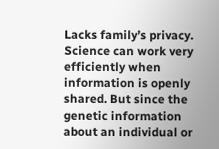Lacks family’s privacy. Science can work very efficiently when information is openly shared. But since the genetic information about an individual or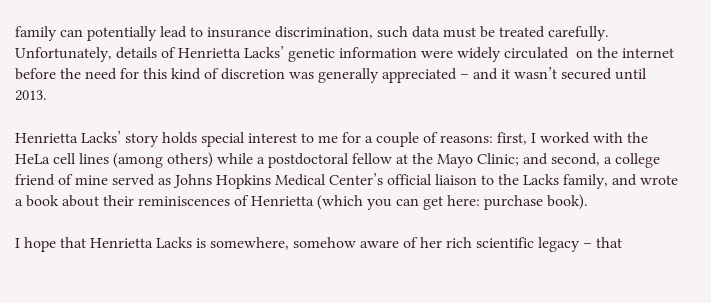family can potentially lead to insurance discrimination, such data must be treated carefully. Unfortunately, details of Henrietta Lacks’ genetic information were widely circulated  on the internet before the need for this kind of discretion was generally appreciated – and it wasn’t secured until 2013.

Henrietta Lacks’ story holds special interest to me for a couple of reasons: first, I worked with the HeLa cell lines (among others) while a postdoctoral fellow at the Mayo Clinic; and second, a college friend of mine served as Johns Hopkins Medical Center’s official liaison to the Lacks family, and wrote a book about their reminiscences of Henrietta (which you can get here: purchase book).

I hope that Henrietta Lacks is somewhere, somehow aware of her rich scientific legacy – that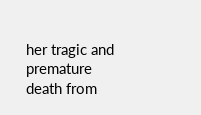her tragic and premature death from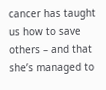cancer has taught us how to save others – and that she’s managed to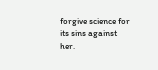forgive science for its sins against her.